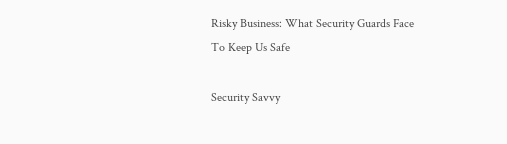Risky Business: What Security Guards Face To Keep Us Safe

Security Savvy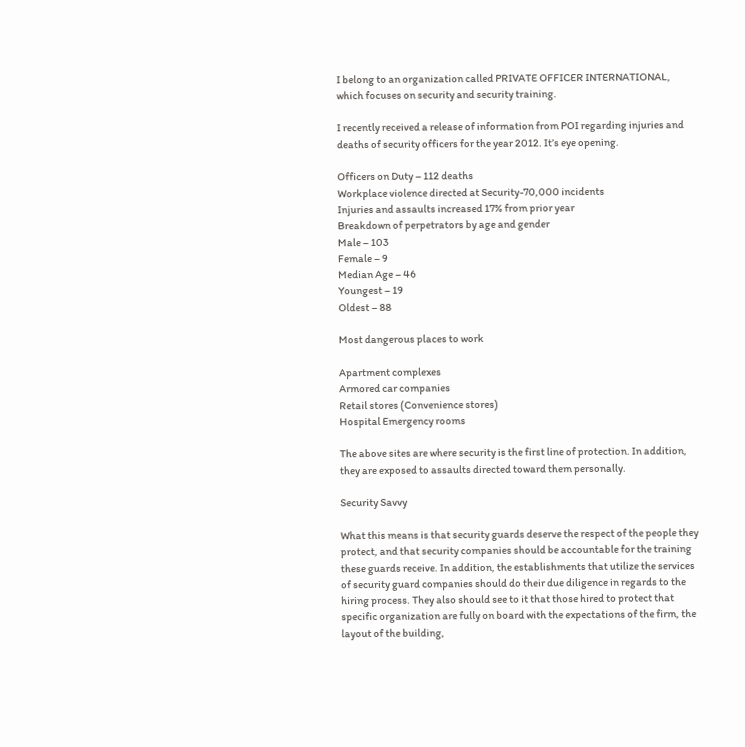I belong to an organization called PRIVATE OFFICER INTERNATIONAL, which focuses on security and security training.

I recently received a release of information from POI regarding injuries and deaths of security officers for the year 2012. It’s eye opening.

Officers on Duty – 112 deaths
Workplace violence directed at Security-70,000 incidents
Injuries and assaults increased 17% from prior year
Breakdown of perpetrators by age and gender
Male – 103
Female – 9
Median Age – 46
Youngest – 19
Oldest – 88

Most dangerous places to work

Apartment complexes
Armored car companies
Retail stores (Convenience stores)
Hospital Emergency rooms

The above sites are where security is the first line of protection. In addition, they are exposed to assaults directed toward them personally.

Security Savvy

What this means is that security guards deserve the respect of the people they protect, and that security companies should be accountable for the training these guards receive. In addition, the establishments that utilize the services of security guard companies should do their due diligence in regards to the hiring process. They also should see to it that those hired to protect that specific organization are fully on board with the expectations of the firm, the layout of the building,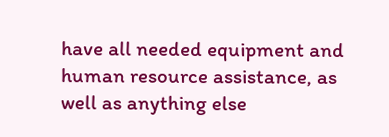have all needed equipment and human resource assistance, as well as anything else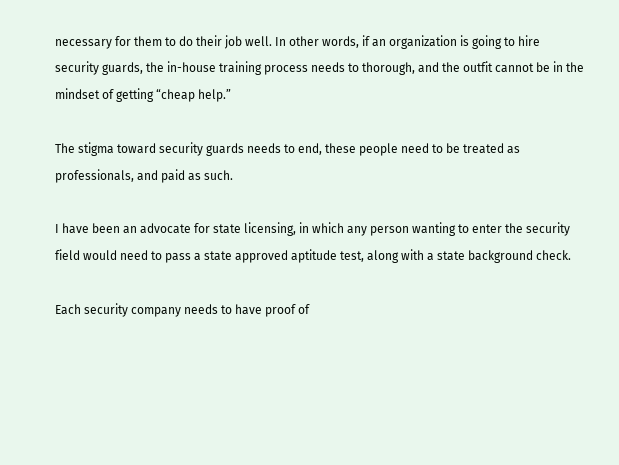necessary for them to do their job well. In other words, if an organization is going to hire security guards, the in-house training process needs to thorough, and the outfit cannot be in the mindset of getting “cheap help.”

The stigma toward security guards needs to end, these people need to be treated as professionals, and paid as such.

I have been an advocate for state licensing, in which any person wanting to enter the security field would need to pass a state approved aptitude test, along with a state background check.

Each security company needs to have proof of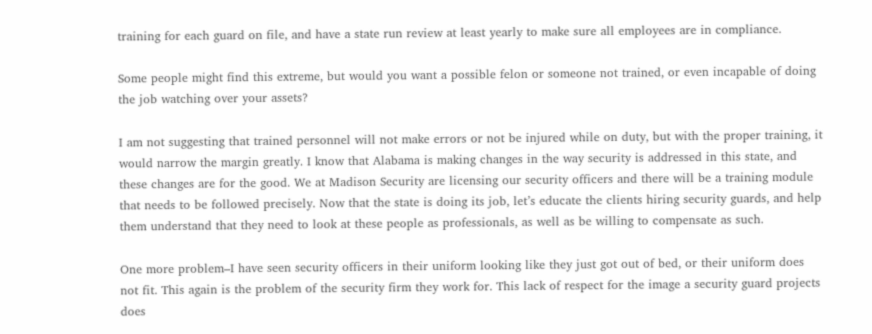training for each guard on file, and have a state run review at least yearly to make sure all employees are in compliance.

Some people might find this extreme, but would you want a possible felon or someone not trained, or even incapable of doing the job watching over your assets?

I am not suggesting that trained personnel will not make errors or not be injured while on duty, but with the proper training, it would narrow the margin greatly. I know that Alabama is making changes in the way security is addressed in this state, and these changes are for the good. We at Madison Security are licensing our security officers and there will be a training module that needs to be followed precisely. Now that the state is doing its job, let’s educate the clients hiring security guards, and help them understand that they need to look at these people as professionals, as well as be willing to compensate as such.

One more problem–I have seen security officers in their uniform looking like they just got out of bed, or their uniform does not fit. This again is the problem of the security firm they work for. This lack of respect for the image a security guard projects does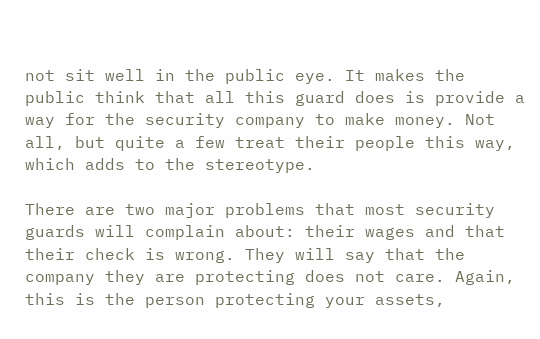not sit well in the public eye. It makes the public think that all this guard does is provide a way for the security company to make money. Not all, but quite a few treat their people this way, which adds to the stereotype.

There are two major problems that most security guards will complain about: their wages and that their check is wrong. They will say that the company they are protecting does not care. Again, this is the person protecting your assets,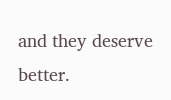and they deserve better.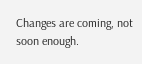Changes are coming, not soon enough.